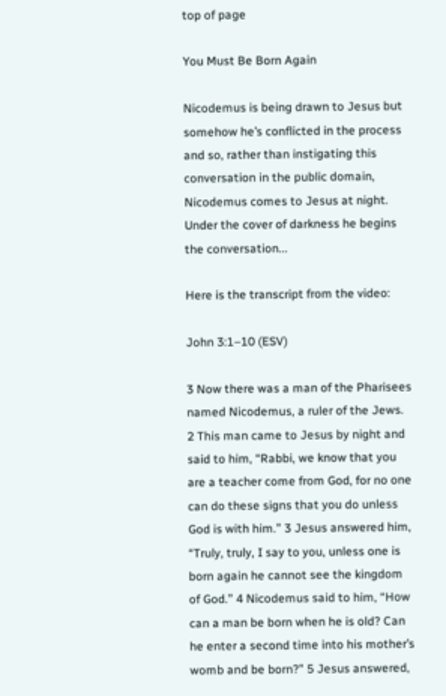top of page

You Must Be Born Again

Nicodemus is being drawn to Jesus but somehow he’s conflicted in the process and so, rather than instigating this conversation in the public domain, Nicodemus comes to Jesus at night. Under the cover of darkness he begins the conversation...

Here is the transcript from the video:

John 3:1–10 (ESV)

3 Now there was a man of the Pharisees named Nicodemus, a ruler of the Jews. 2 This man came to Jesus by night and said to him, “Rabbi, we know that you are a teacher come from God, for no one can do these signs that you do unless God is with him.” 3 Jesus answered him, “Truly, truly, I say to you, unless one is born again he cannot see the kingdom of God.” 4 Nicodemus said to him, “How can a man be born when he is old? Can he enter a second time into his mother’s womb and be born?” 5 Jesus answered,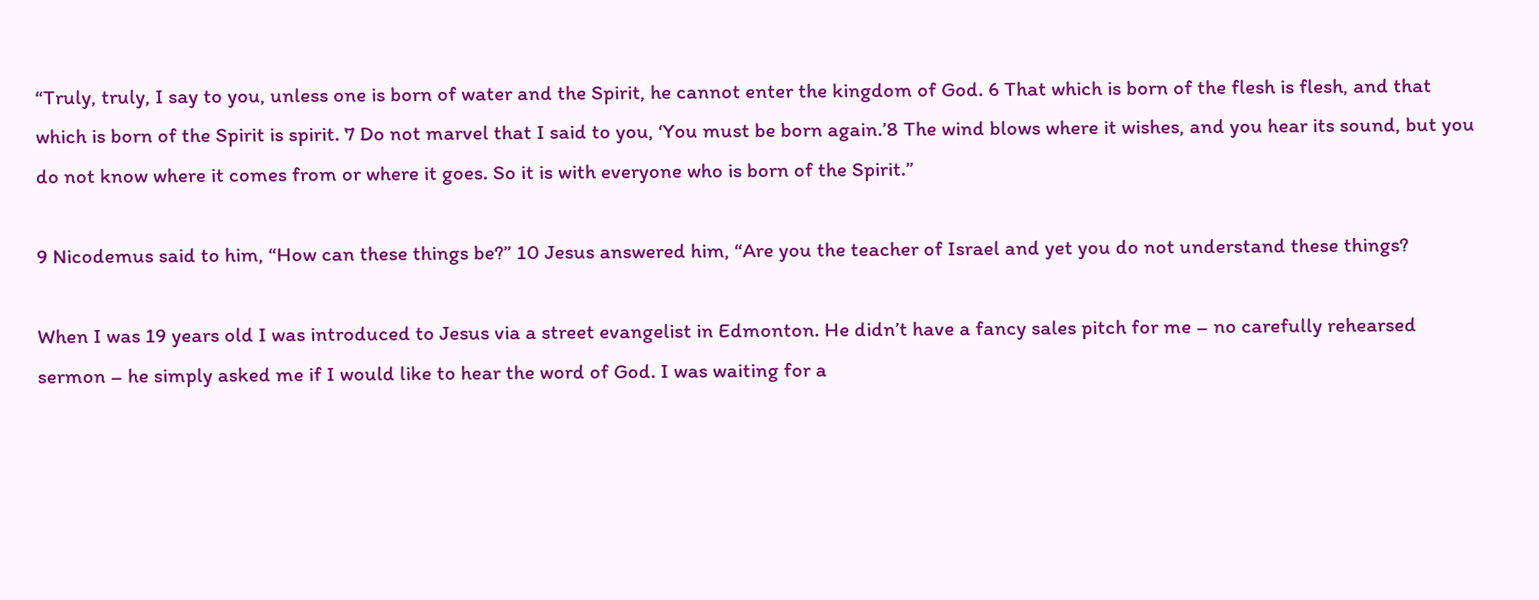“Truly, truly, I say to you, unless one is born of water and the Spirit, he cannot enter the kingdom of God. 6 That which is born of the flesh is flesh, and that which is born of the Spirit is spirit. 7 Do not marvel that I said to you, ‘You must be born again.’8 The wind blows where it wishes, and you hear its sound, but you do not know where it comes from or where it goes. So it is with everyone who is born of the Spirit.”

9 Nicodemus said to him, “How can these things be?” 10 Jesus answered him, “Are you the teacher of Israel and yet you do not understand these things?

When I was 19 years old I was introduced to Jesus via a street evangelist in Edmonton. He didn’t have a fancy sales pitch for me – no carefully rehearsed sermon – he simply asked me if I would like to hear the word of God. I was waiting for a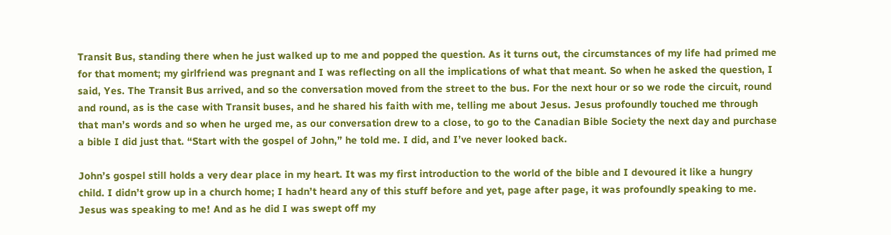Transit Bus, standing there when he just walked up to me and popped the question. As it turns out, the circumstances of my life had primed me for that moment; my girlfriend was pregnant and I was reflecting on all the implications of what that meant. So when he asked the question, I said, Yes. The Transit Bus arrived, and so the conversation moved from the street to the bus. For the next hour or so we rode the circuit, round and round, as is the case with Transit buses, and he shared his faith with me, telling me about Jesus. Jesus profoundly touched me through that man’s words and so when he urged me, as our conversation drew to a close, to go to the Canadian Bible Society the next day and purchase a bible I did just that. “Start with the gospel of John,” he told me. I did, and I’ve never looked back.

John’s gospel still holds a very dear place in my heart. It was my first introduction to the world of the bible and I devoured it like a hungry child. I didn’t grow up in a church home; I hadn’t heard any of this stuff before and yet, page after page, it was profoundly speaking to me. Jesus was speaking to me! And as he did I was swept off my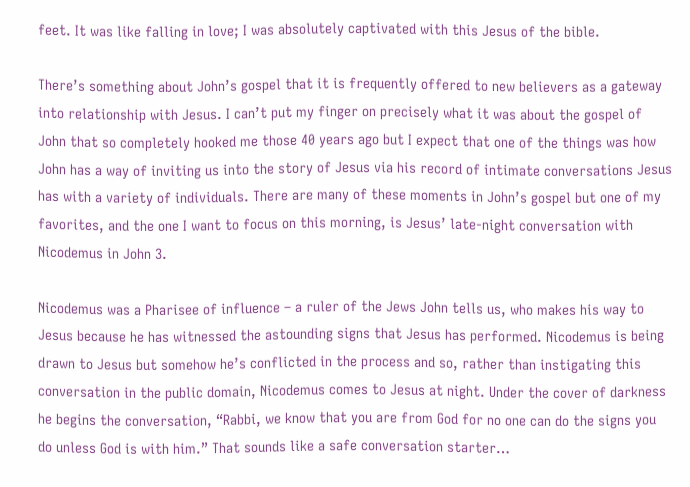feet. It was like falling in love; I was absolutely captivated with this Jesus of the bible.

There’s something about John’s gospel that it is frequently offered to new believers as a gateway into relationship with Jesus. I can’t put my finger on precisely what it was about the gospel of John that so completely hooked me those 40 years ago but I expect that one of the things was how John has a way of inviting us into the story of Jesus via his record of intimate conversations Jesus has with a variety of individuals. There are many of these moments in John’s gospel but one of my favorites, and the one I want to focus on this morning, is Jesus’ late-night conversation with Nicodemus in John 3.

Nicodemus was a Pharisee of influence – a ruler of the Jews John tells us, who makes his way to Jesus because he has witnessed the astounding signs that Jesus has performed. Nicodemus is being drawn to Jesus but somehow he’s conflicted in the process and so, rather than instigating this conversation in the public domain, Nicodemus comes to Jesus at night. Under the cover of darkness he begins the conversation, “Rabbi, we know that you are from God for no one can do the signs you do unless God is with him.” That sounds like a safe conversation starter…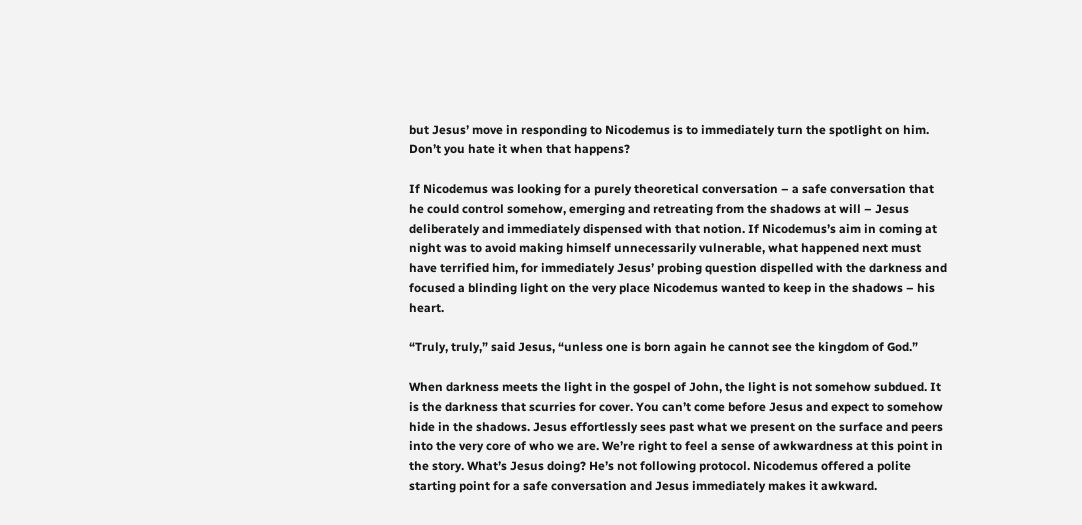but Jesus’ move in responding to Nicodemus is to immediately turn the spotlight on him. Don’t you hate it when that happens?

If Nicodemus was looking for a purely theoretical conversation – a safe conversation that he could control somehow, emerging and retreating from the shadows at will – Jesus deliberately and immediately dispensed with that notion. If Nicodemus’s aim in coming at night was to avoid making himself unnecessarily vulnerable, what happened next must have terrified him, for immediately Jesus’ probing question dispelled with the darkness and focused a blinding light on the very place Nicodemus wanted to keep in the shadows – his heart.

“Truly, truly,” said Jesus, “unless one is born again he cannot see the kingdom of God.”

When darkness meets the light in the gospel of John, the light is not somehow subdued. It is the darkness that scurries for cover. You can’t come before Jesus and expect to somehow hide in the shadows. Jesus effortlessly sees past what we present on the surface and peers into the very core of who we are. We’re right to feel a sense of awkwardness at this point in the story. What’s Jesus doing? He’s not following protocol. Nicodemus offered a polite starting point for a safe conversation and Jesus immediately makes it awkward.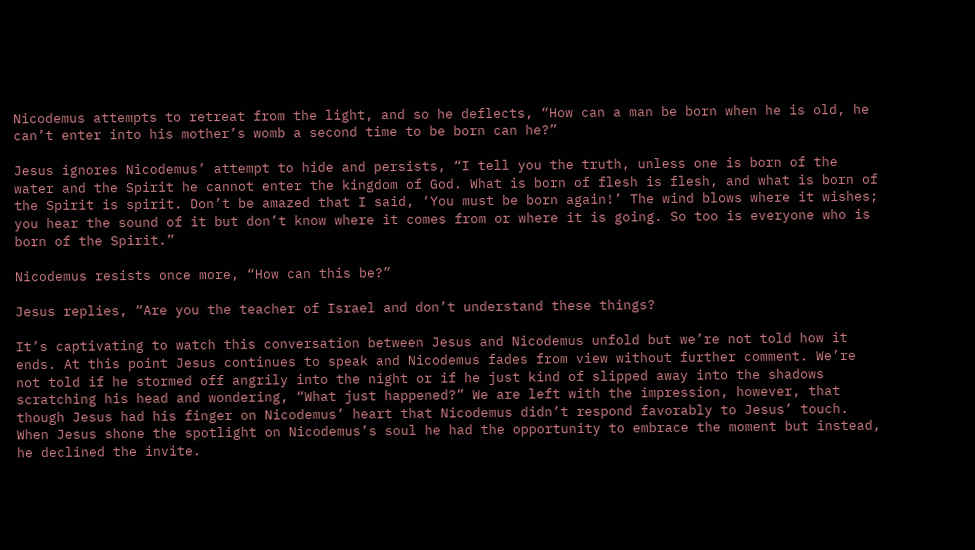Nicodemus attempts to retreat from the light, and so he deflects, “How can a man be born when he is old, he can’t enter into his mother’s womb a second time to be born can he?”

Jesus ignores Nicodemus’ attempt to hide and persists, “I tell you the truth, unless one is born of the water and the Spirit he cannot enter the kingdom of God. What is born of flesh is flesh, and what is born of the Spirit is spirit. Don’t be amazed that I said, ‘You must be born again!’ The wind blows where it wishes; you hear the sound of it but don’t know where it comes from or where it is going. So too is everyone who is born of the Spirit.”

Nicodemus resists once more, “How can this be?”

Jesus replies, “Are you the teacher of Israel and don’t understand these things?

It’s captivating to watch this conversation between Jesus and Nicodemus unfold but we’re not told how it ends. At this point Jesus continues to speak and Nicodemus fades from view without further comment. We’re not told if he stormed off angrily into the night or if he just kind of slipped away into the shadows scratching his head and wondering, “What just happened?” We are left with the impression, however, that though Jesus had his finger on Nicodemus’ heart that Nicodemus didn’t respond favorably to Jesus’ touch. When Jesus shone the spotlight on Nicodemus’s soul he had the opportunity to embrace the moment but instead, he declined the invite.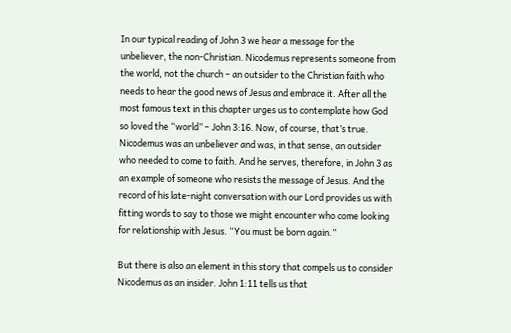In our typical reading of John 3 we hear a message for the unbeliever, the non-Christian. Nicodemus represents someone from the world, not the church – an outsider to the Christian faith who needs to hear the good news of Jesus and embrace it. After all the most famous text in this chapter urges us to contemplate how God so loved the “world” – John 3:16. Now, of course, that’s true. Nicodemus was an unbeliever and was, in that sense, an outsider who needed to come to faith. And he serves, therefore, in John 3 as an example of someone who resists the message of Jesus. And the record of his late-night conversation with our Lord provides us with fitting words to say to those we might encounter who come looking for relationship with Jesus. “You must be born again.”

But there is also an element in this story that compels us to consider Nicodemus as an insider. John 1:11 tells us that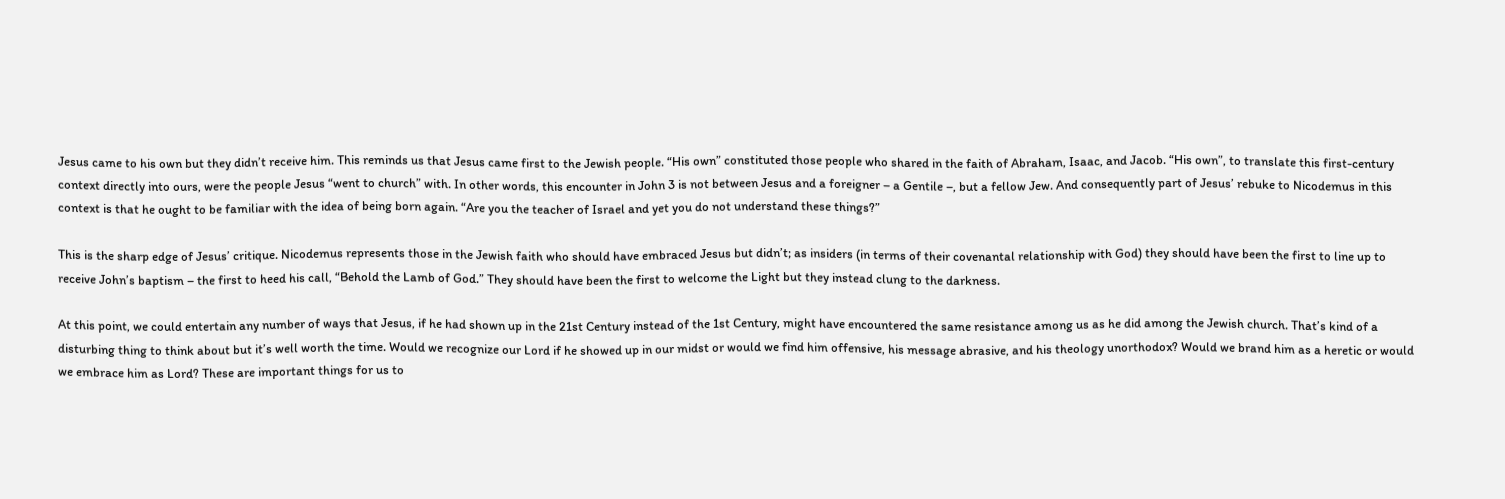Jesus came to his own but they didn’t receive him. This reminds us that Jesus came first to the Jewish people. “His own” constituted those people who shared in the faith of Abraham, Isaac, and Jacob. “His own”, to translate this first-century context directly into ours, were the people Jesus “went to church” with. In other words, this encounter in John 3 is not between Jesus and a foreigner – a Gentile –, but a fellow Jew. And consequently part of Jesus’ rebuke to Nicodemus in this context is that he ought to be familiar with the idea of being born again. “Are you the teacher of Israel and yet you do not understand these things?”

This is the sharp edge of Jesus’ critique. Nicodemus represents those in the Jewish faith who should have embraced Jesus but didn’t; as insiders (in terms of their covenantal relationship with God) they should have been the first to line up to receive John’s baptism – the first to heed his call, “Behold the Lamb of God.” They should have been the first to welcome the Light but they instead clung to the darkness.

At this point, we could entertain any number of ways that Jesus, if he had shown up in the 21st Century instead of the 1st Century, might have encountered the same resistance among us as he did among the Jewish church. That’s kind of a disturbing thing to think about but it’s well worth the time. Would we recognize our Lord if he showed up in our midst or would we find him offensive, his message abrasive, and his theology unorthodox? Would we brand him as a heretic or would we embrace him as Lord? These are important things for us to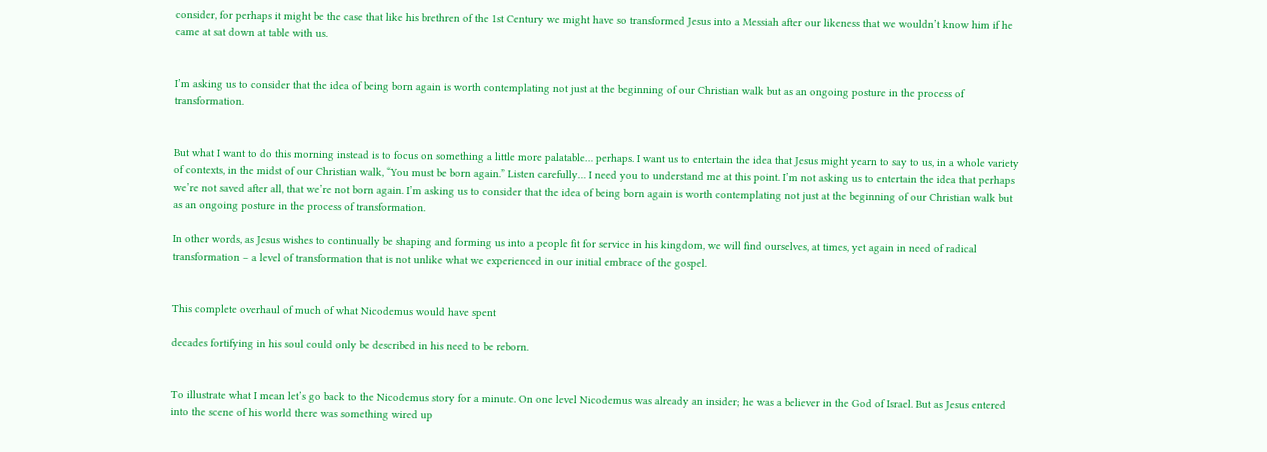consider, for perhaps it might be the case that like his brethren of the 1st Century we might have so transformed Jesus into a Messiah after our likeness that we wouldn’t know him if he came at sat down at table with us.


I’m asking us to consider that the idea of being born again is worth contemplating not just at the beginning of our Christian walk but as an ongoing posture in the process of transformation.


But what I want to do this morning instead is to focus on something a little more palatable… perhaps. I want us to entertain the idea that Jesus might yearn to say to us, in a whole variety of contexts, in the midst of our Christian walk, “You must be born again.” Listen carefully… I need you to understand me at this point. I’m not asking us to entertain the idea that perhaps we’re not saved after all, that we’re not born again. I’m asking us to consider that the idea of being born again is worth contemplating not just at the beginning of our Christian walk but as an ongoing posture in the process of transformation.

In other words, as Jesus wishes to continually be shaping and forming us into a people fit for service in his kingdom, we will find ourselves, at times, yet again in need of radical transformation – a level of transformation that is not unlike what we experienced in our initial embrace of the gospel.


This complete overhaul of much of what Nicodemus would have spent

decades fortifying in his soul could only be described in his need to be reborn.


To illustrate what I mean let’s go back to the Nicodemus story for a minute. On one level Nicodemus was already an insider; he was a believer in the God of Israel. But as Jesus entered into the scene of his world there was something wired up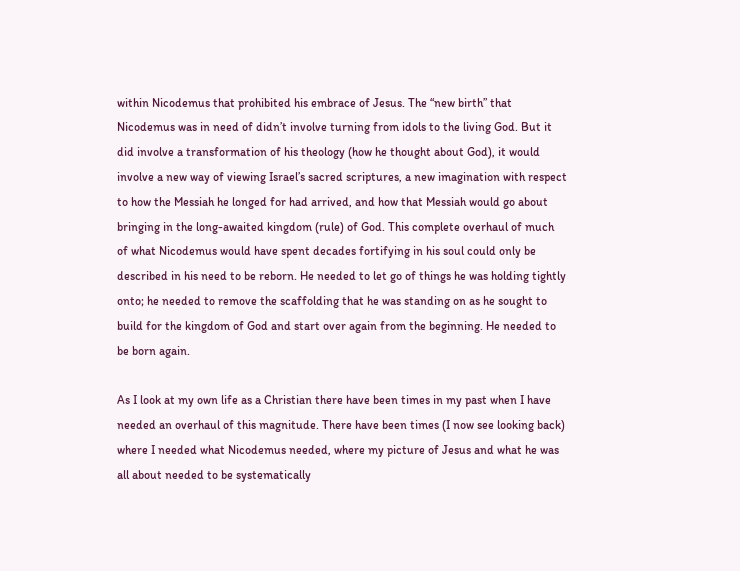within Nicodemus that prohibited his embrace of Jesus. The “new birth” that Nicodemus was in need of didn’t involve turning from idols to the living God. But it did involve a transformation of his theology (how he thought about God), it would involve a new way of viewing Israel’s sacred scriptures, a new imagination with respect to how the Messiah he longed for had arrived, and how that Messiah would go about bringing in the long-awaited kingdom (rule) of God. This complete overhaul of much of what Nicodemus would have spent decades fortifying in his soul could only be described in his need to be reborn. He needed to let go of things he was holding tightly onto; he needed to remove the scaffolding that he was standing on as he sought to build for the kingdom of God and start over again from the beginning. He needed to be born again.

As I look at my own life as a Christian there have been times in my past when I have needed an overhaul of this magnitude. There have been times (I now see looking back) where I needed what Nicodemus needed, where my picture of Jesus and what he was all about needed to be systematically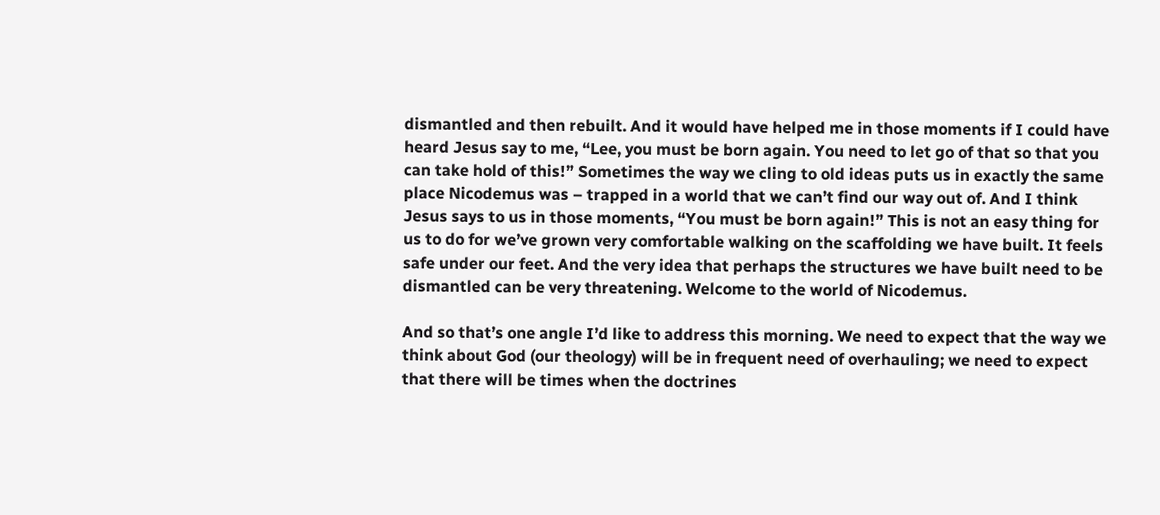dismantled and then rebuilt. And it would have helped me in those moments if I could have heard Jesus say to me, “Lee, you must be born again. You need to let go of that so that you can take hold of this!” Sometimes the way we cling to old ideas puts us in exactly the same place Nicodemus was – trapped in a world that we can’t find our way out of. And I think Jesus says to us in those moments, “You must be born again!” This is not an easy thing for us to do for we’ve grown very comfortable walking on the scaffolding we have built. It feels safe under our feet. And the very idea that perhaps the structures we have built need to be dismantled can be very threatening. Welcome to the world of Nicodemus.

And so that’s one angle I’d like to address this morning. We need to expect that the way we think about God (our theology) will be in frequent need of overhauling; we need to expect that there will be times when the doctrines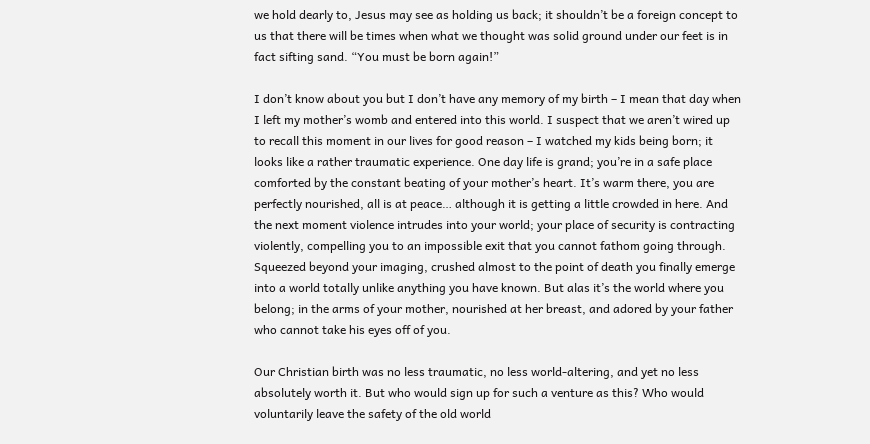we hold dearly to, Jesus may see as holding us back; it shouldn’t be a foreign concept to us that there will be times when what we thought was solid ground under our feet is in fact sifting sand. “You must be born again!”

I don’t know about you but I don’t have any memory of my birth – I mean that day when I left my mother’s womb and entered into this world. I suspect that we aren’t wired up to recall this moment in our lives for good reason – I watched my kids being born; it looks like a rather traumatic experience. One day life is grand; you’re in a safe place comforted by the constant beating of your mother’s heart. It’s warm there, you are perfectly nourished, all is at peace… although it is getting a little crowded in here. And the next moment violence intrudes into your world; your place of security is contracting violently, compelling you to an impossible exit that you cannot fathom going through. Squeezed beyond your imaging, crushed almost to the point of death you finally emerge into a world totally unlike anything you have known. But alas it’s the world where you belong; in the arms of your mother, nourished at her breast, and adored by your father who cannot take his eyes off of you.

Our Christian birth was no less traumatic, no less world-altering, and yet no less absolutely worth it. But who would sign up for such a venture as this? Who would voluntarily leave the safety of the old world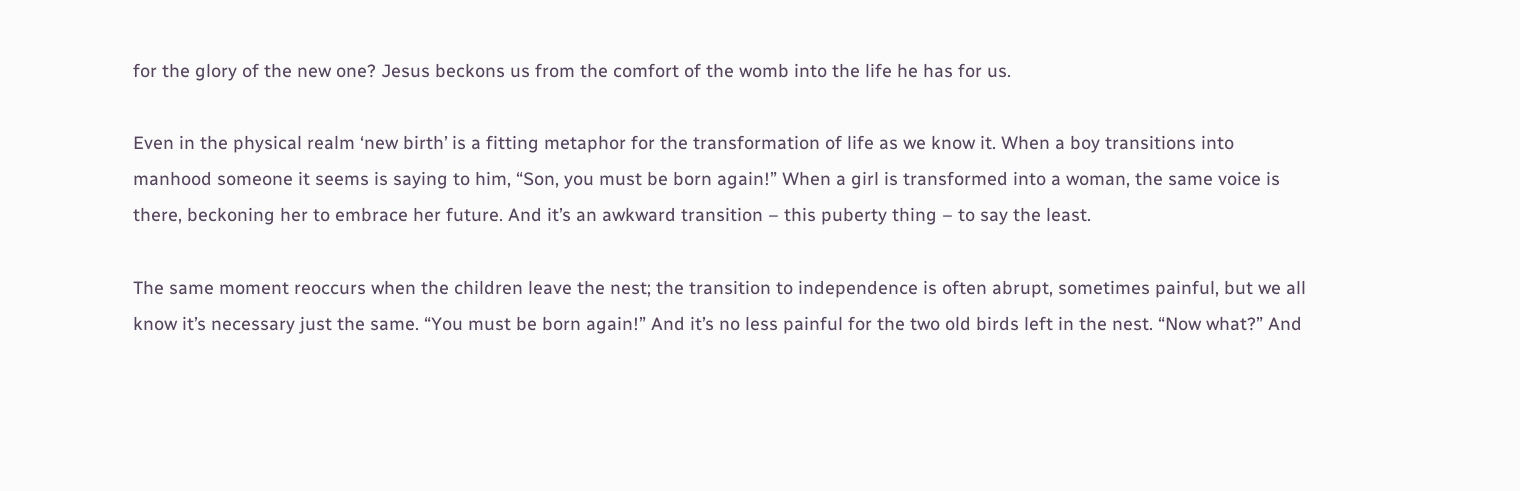for the glory of the new one? Jesus beckons us from the comfort of the womb into the life he has for us.

Even in the physical realm ‘new birth’ is a fitting metaphor for the transformation of life as we know it. When a boy transitions into manhood someone it seems is saying to him, “Son, you must be born again!” When a girl is transformed into a woman, the same voice is there, beckoning her to embrace her future. And it’s an awkward transition – this puberty thing – to say the least.

The same moment reoccurs when the children leave the nest; the transition to independence is often abrupt, sometimes painful, but we all know it’s necessary just the same. “You must be born again!” And it’s no less painful for the two old birds left in the nest. “Now what?” And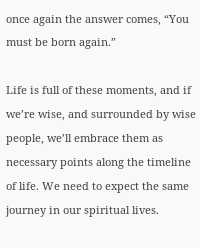once again the answer comes, “You must be born again.”

Life is full of these moments, and if we’re wise, and surrounded by wise people, we’ll embrace them as necessary points along the timeline of life. We need to expect the same journey in our spiritual lives.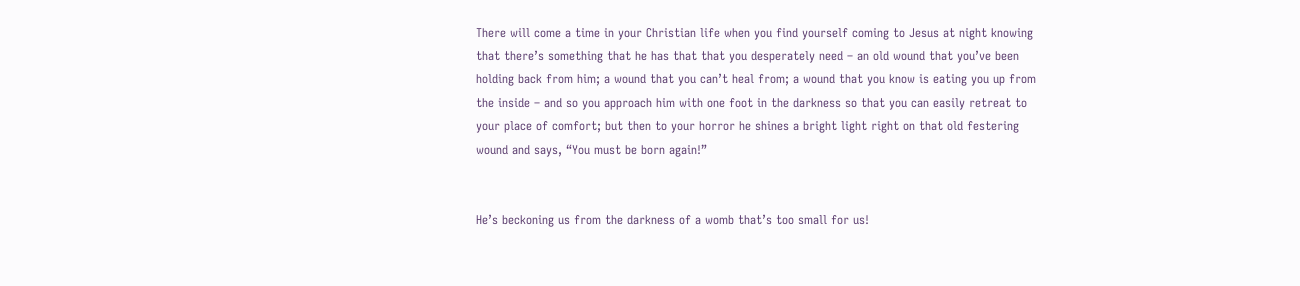There will come a time in your Christian life when you find yourself coming to Jesus at night knowing that there’s something that he has that that you desperately need – an old wound that you’ve been holding back from him; a wound that you can’t heal from; a wound that you know is eating you up from the inside – and so you approach him with one foot in the darkness so that you can easily retreat to your place of comfort; but then to your horror he shines a bright light right on that old festering wound and says, “You must be born again!”


He’s beckoning us from the darkness of a womb that’s too small for us!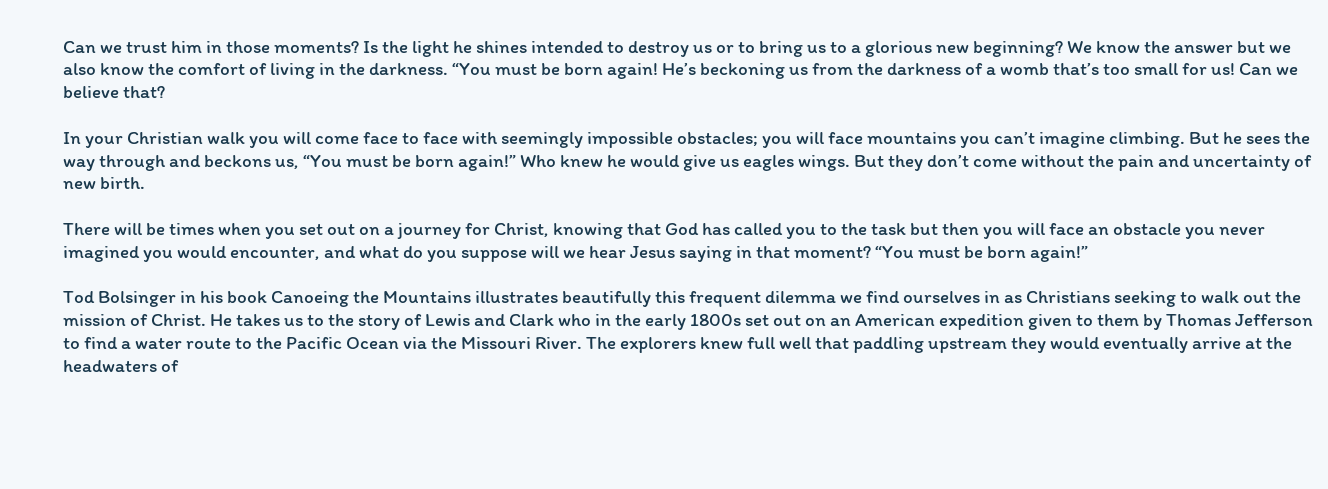Can we trust him in those moments? Is the light he shines intended to destroy us or to bring us to a glorious new beginning? We know the answer but we also know the comfort of living in the darkness. “You must be born again! He’s beckoning us from the darkness of a womb that’s too small for us! Can we believe that?

In your Christian walk you will come face to face with seemingly impossible obstacles; you will face mountains you can’t imagine climbing. But he sees the way through and beckons us, “You must be born again!” Who knew he would give us eagles wings. But they don’t come without the pain and uncertainty of new birth.

There will be times when you set out on a journey for Christ, knowing that God has called you to the task but then you will face an obstacle you never imagined you would encounter, and what do you suppose will we hear Jesus saying in that moment? “You must be born again!”

Tod Bolsinger in his book Canoeing the Mountains illustrates beautifully this frequent dilemma we find ourselves in as Christians seeking to walk out the mission of Christ. He takes us to the story of Lewis and Clark who in the early 1800s set out on an American expedition given to them by Thomas Jefferson to find a water route to the Pacific Ocean via the Missouri River. The explorers knew full well that paddling upstream they would eventually arrive at the headwaters of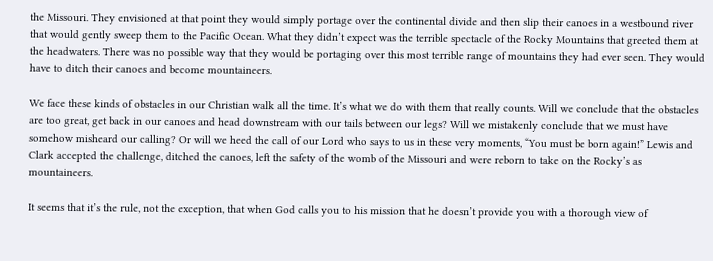the Missouri. They envisioned at that point they would simply portage over the continental divide and then slip their canoes in a westbound river that would gently sweep them to the Pacific Ocean. What they didn’t expect was the terrible spectacle of the Rocky Mountains that greeted them at the headwaters. There was no possible way that they would be portaging over this most terrible range of mountains they had ever seen. They would have to ditch their canoes and become mountaineers.

We face these kinds of obstacles in our Christian walk all the time. It’s what we do with them that really counts. Will we conclude that the obstacles are too great, get back in our canoes and head downstream with our tails between our legs? Will we mistakenly conclude that we must have somehow misheard our calling? Or will we heed the call of our Lord who says to us in these very moments, “You must be born again!” Lewis and Clark accepted the challenge, ditched the canoes, left the safety of the womb of the Missouri and were reborn to take on the Rocky’s as mountaineers.

It seems that it’s the rule, not the exception, that when God calls you to his mission that he doesn’t provide you with a thorough view of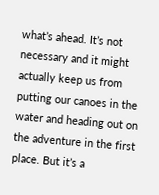what’s ahead. It’s not necessary and it might actually keep us from putting our canoes in the water and heading out on the adventure in the first place. But it’s a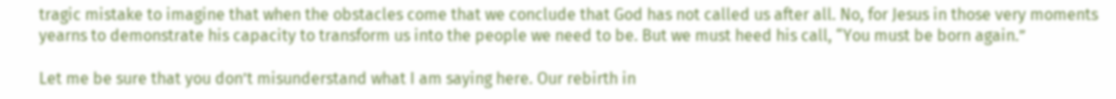tragic mistake to imagine that when the obstacles come that we conclude that God has not called us after all. No, for Jesus in those very moments yearns to demonstrate his capacity to transform us into the people we need to be. But we must heed his call, “You must be born again.”

Let me be sure that you don’t misunderstand what I am saying here. Our rebirth in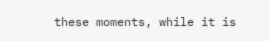these moments, while it is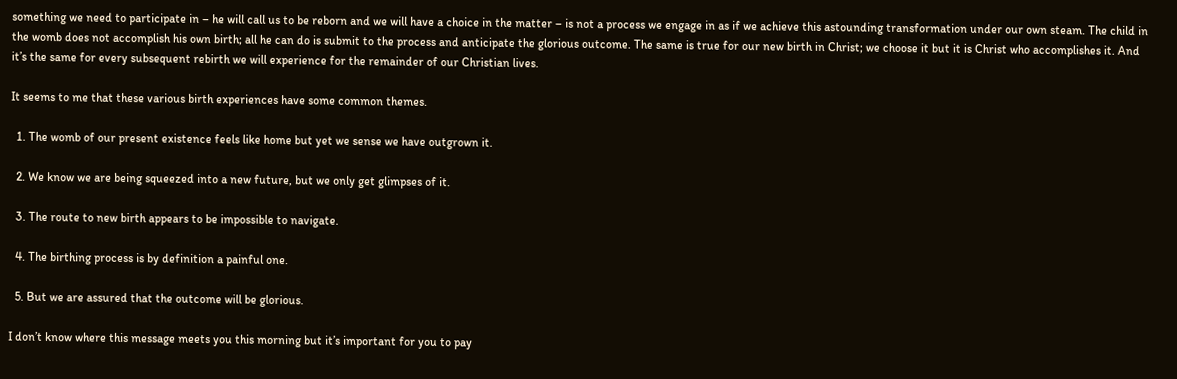something we need to participate in – he will call us to be reborn and we will have a choice in the matter – is not a process we engage in as if we achieve this astounding transformation under our own steam. The child in the womb does not accomplish his own birth; all he can do is submit to the process and anticipate the glorious outcome. The same is true for our new birth in Christ; we choose it but it is Christ who accomplishes it. And it’s the same for every subsequent rebirth we will experience for the remainder of our Christian lives.

It seems to me that these various birth experiences have some common themes.

  1. The womb of our present existence feels like home but yet we sense we have outgrown it.

  2. We know we are being squeezed into a new future, but we only get glimpses of it.

  3. The route to new birth appears to be impossible to navigate.

  4. The birthing process is by definition a painful one.

  5. But we are assured that the outcome will be glorious.

I don’t know where this message meets you this morning but it’s important for you to pay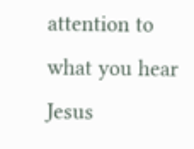attention to what you hear Jesus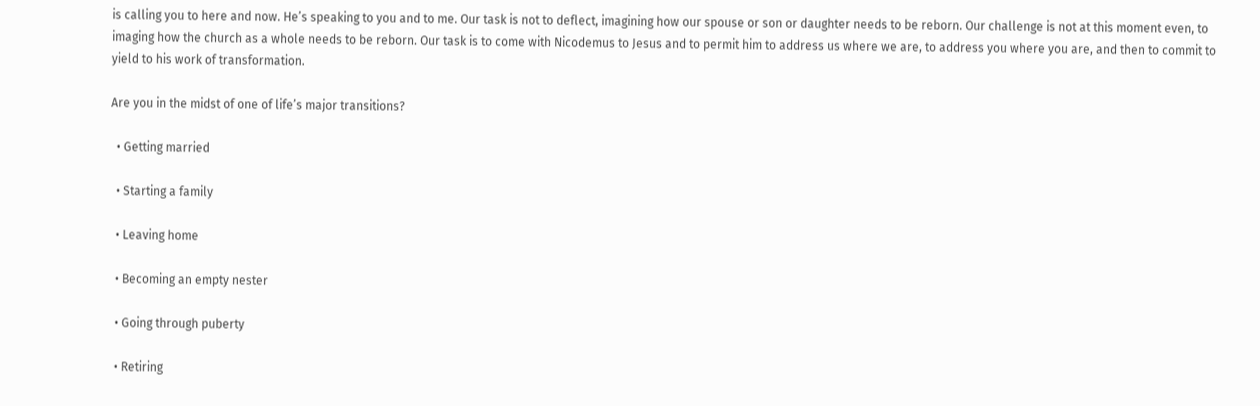is calling you to here and now. He’s speaking to you and to me. Our task is not to deflect, imagining how our spouse or son or daughter needs to be reborn. Our challenge is not at this moment even, to imaging how the church as a whole needs to be reborn. Our task is to come with Nicodemus to Jesus and to permit him to address us where we are, to address you where you are, and then to commit to yield to his work of transformation.

Are you in the midst of one of life’s major transitions?

  • Getting married

  • Starting a family

  • Leaving home

  • Becoming an empty nester

  • Going through puberty

  • Retiring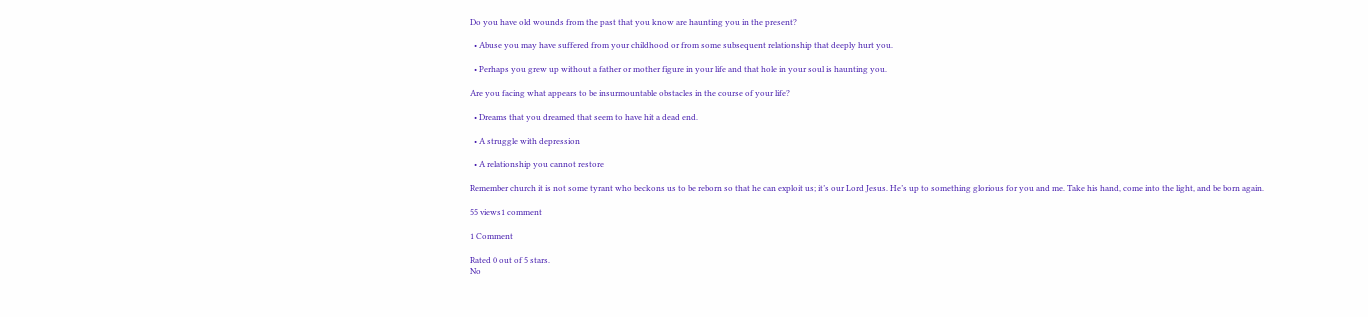Do you have old wounds from the past that you know are haunting you in the present?

  • Abuse you may have suffered from your childhood or from some subsequent relationship that deeply hurt you.

  • Perhaps you grew up without a father or mother figure in your life and that hole in your soul is haunting you.

Are you facing what appears to be insurmountable obstacles in the course of your life?

  • Dreams that you dreamed that seem to have hit a dead end.

  • A struggle with depression

  • A relationship you cannot restore

Remember church it is not some tyrant who beckons us to be reborn so that he can exploit us; it’s our Lord Jesus. He’s up to something glorious for you and me. Take his hand, come into the light, and be born again.

55 views1 comment

1 Comment

Rated 0 out of 5 stars.
No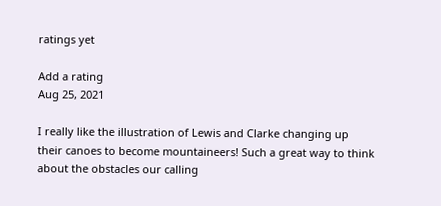ratings yet

Add a rating
Aug 25, 2021

I really like the illustration of Lewis and Clarke changing up their canoes to become mountaineers! Such a great way to think about the obstacles our calling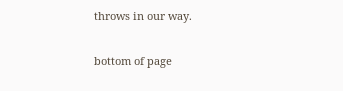throws in our way.

bottom of page